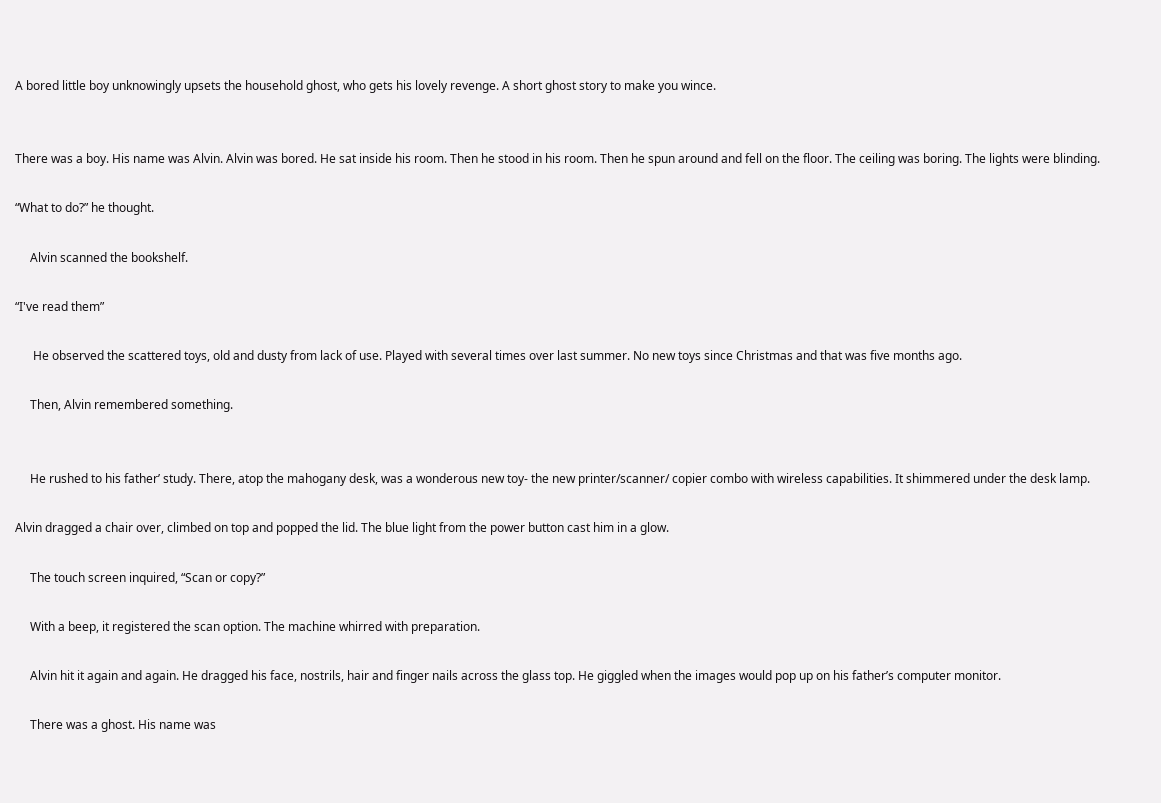A bored little boy unknowingly upsets the household ghost, who gets his lovely revenge. A short ghost story to make you wince.


There was a boy. His name was Alvin. Alvin was bored. He sat inside his room. Then he stood in his room. Then he spun around and fell on the floor. The ceiling was boring. The lights were blinding.

“What to do?” he thought.

     Alvin scanned the bookshelf.

“I've read them”

      He observed the scattered toys, old and dusty from lack of use. Played with several times over last summer. No new toys since Christmas and that was five months ago.

     Then, Alvin remembered something.


     He rushed to his father’ study. There, atop the mahogany desk, was a wonderous new toy- the new printer/scanner/ copier combo with wireless capabilities. It shimmered under the desk lamp.

Alvin dragged a chair over, climbed on top and popped the lid. The blue light from the power button cast him in a glow.

     The touch screen inquired, “Scan or copy?”

     With a beep, it registered the scan option. The machine whirred with preparation.

     Alvin hit it again and again. He dragged his face, nostrils, hair and finger nails across the glass top. He giggled when the images would pop up on his father’s computer monitor.

     There was a ghost. His name was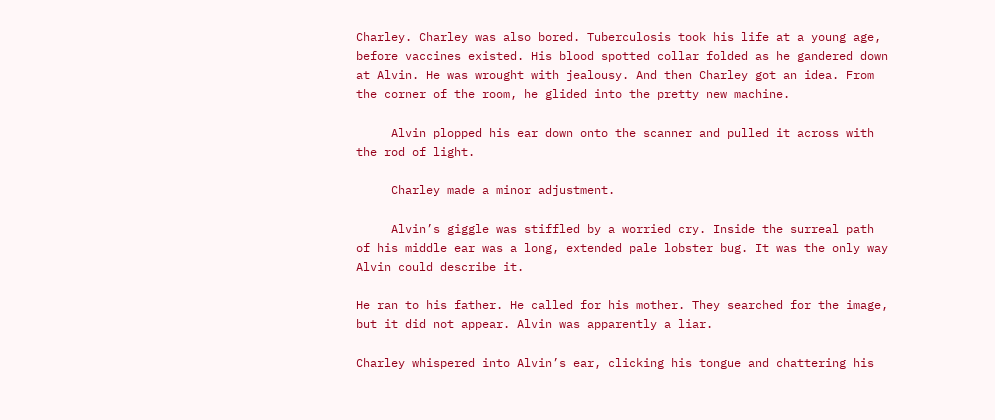Charley. Charley was also bored. Tuberculosis took his life at a young age, before vaccines existed. His blood spotted collar folded as he gandered down at Alvin. He was wrought with jealousy. And then Charley got an idea. From the corner of the room, he glided into the pretty new machine.

     Alvin plopped his ear down onto the scanner and pulled it across with the rod of light.

     Charley made a minor adjustment.

     Alvin’s giggle was stiffled by a worried cry. Inside the surreal path of his middle ear was a long, extended pale lobster bug. It was the only way Alvin could describe it.

He ran to his father. He called for his mother. They searched for the image, but it did not appear. Alvin was apparently a liar.

Charley whispered into Alvin’s ear, clicking his tongue and chattering his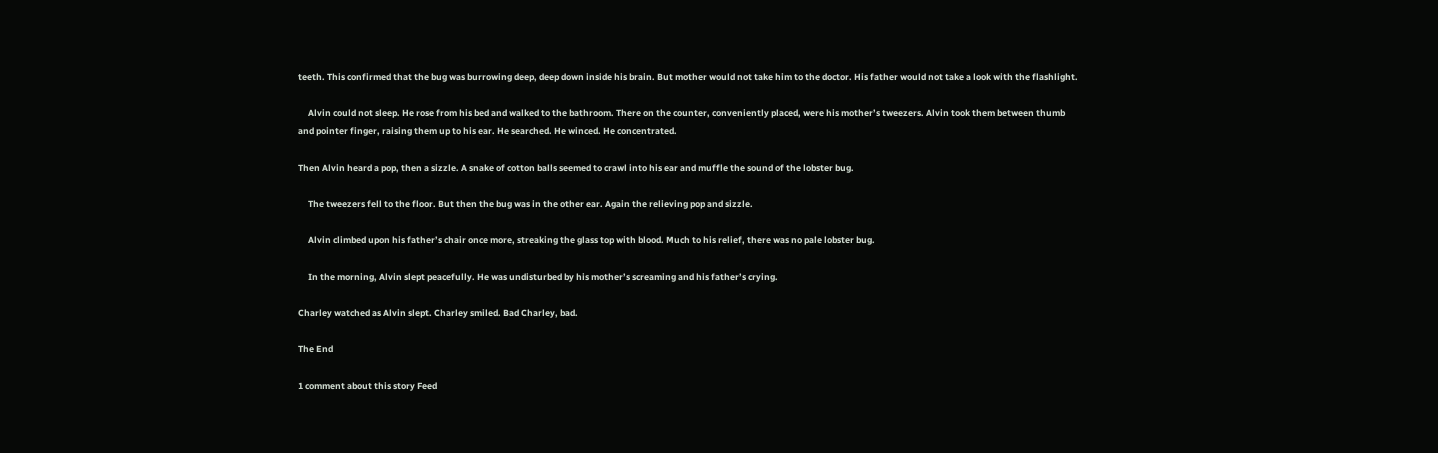teeth. This confirmed that the bug was burrowing deep, deep down inside his brain. But mother would not take him to the doctor. His father would not take a look with the flashlight.

     Alvin could not sleep. He rose from his bed and walked to the bathroom. There on the counter, conveniently placed, were his mother’s tweezers. Alvin took them between thumb and pointer finger, raising them up to his ear. He searched. He winced. He concentrated.

Then Alvin heard a pop, then a sizzle. A snake of cotton balls seemed to crawl into his ear and muffle the sound of the lobster bug.

     The tweezers fell to the floor. But then the bug was in the other ear. Again the relieving pop and sizzle.

     Alvin climbed upon his father’s chair once more, streaking the glass top with blood. Much to his relief, there was no pale lobster bug.

     In the morning, Alvin slept peacefully. He was undisturbed by his mother’s screaming and his father’s crying.

Charley watched as Alvin slept. Charley smiled. Bad Charley, bad.

The End

1 comment about this story Feed